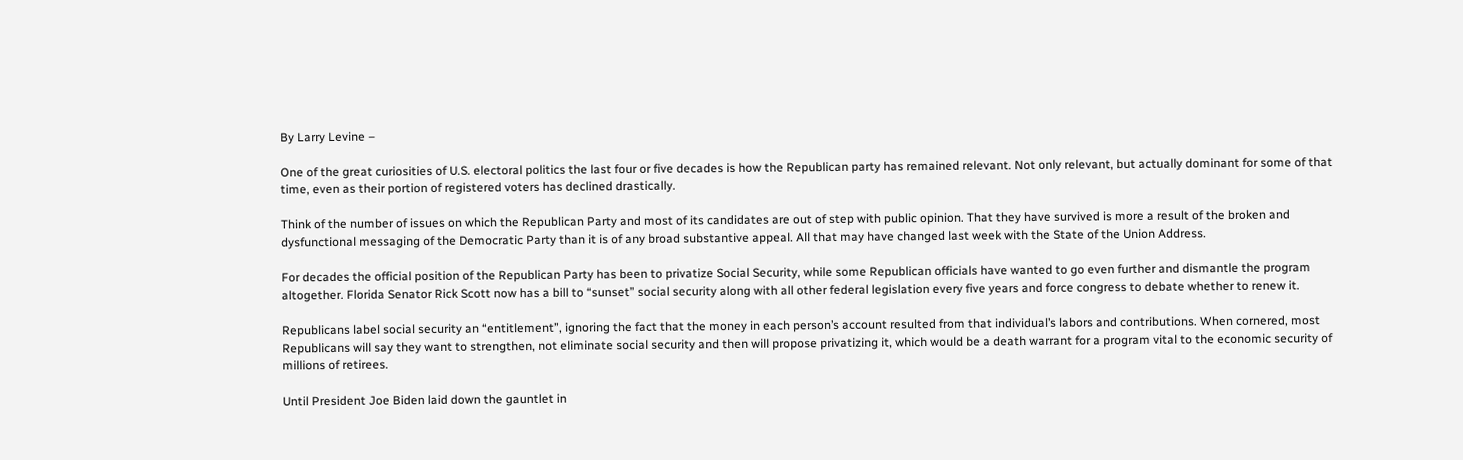By Larry Levine –

One of the great curiosities of U.S. electoral politics the last four or five decades is how the Republican party has remained relevant. Not only relevant, but actually dominant for some of that time, even as their portion of registered voters has declined drastically.

Think of the number of issues on which the Republican Party and most of its candidates are out of step with public opinion. That they have survived is more a result of the broken and dysfunctional messaging of the Democratic Party than it is of any broad substantive appeal. All that may have changed last week with the State of the Union Address.

For decades the official position of the Republican Party has been to privatize Social Security, while some Republican officials have wanted to go even further and dismantle the program altogether. Florida Senator Rick Scott now has a bill to “sunset” social security along with all other federal legislation every five years and force congress to debate whether to renew it.

Republicans label social security an “entitlement”, ignoring the fact that the money in each person’s account resulted from that individual’s labors and contributions. When cornered, most Republicans will say they want to strengthen, not eliminate social security and then will propose privatizing it, which would be a death warrant for a program vital to the economic security of millions of retirees.

Until President Joe Biden laid down the gauntlet in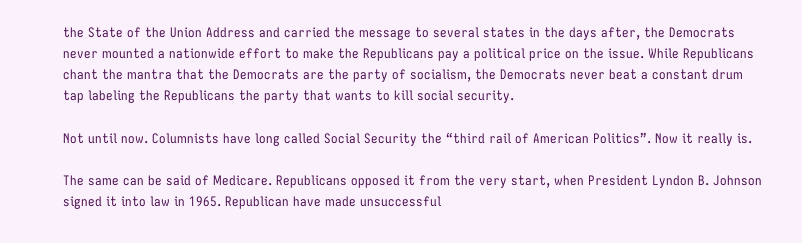the State of the Union Address and carried the message to several states in the days after, the Democrats never mounted a nationwide effort to make the Republicans pay a political price on the issue. While Republicans chant the mantra that the Democrats are the party of socialism, the Democrats never beat a constant drum tap labeling the Republicans the party that wants to kill social security.

Not until now. Columnists have long called Social Security the “third rail of American Politics”. Now it really is.

The same can be said of Medicare. Republicans opposed it from the very start, when President Lyndon B. Johnson signed it into law in 1965. Republican have made unsuccessful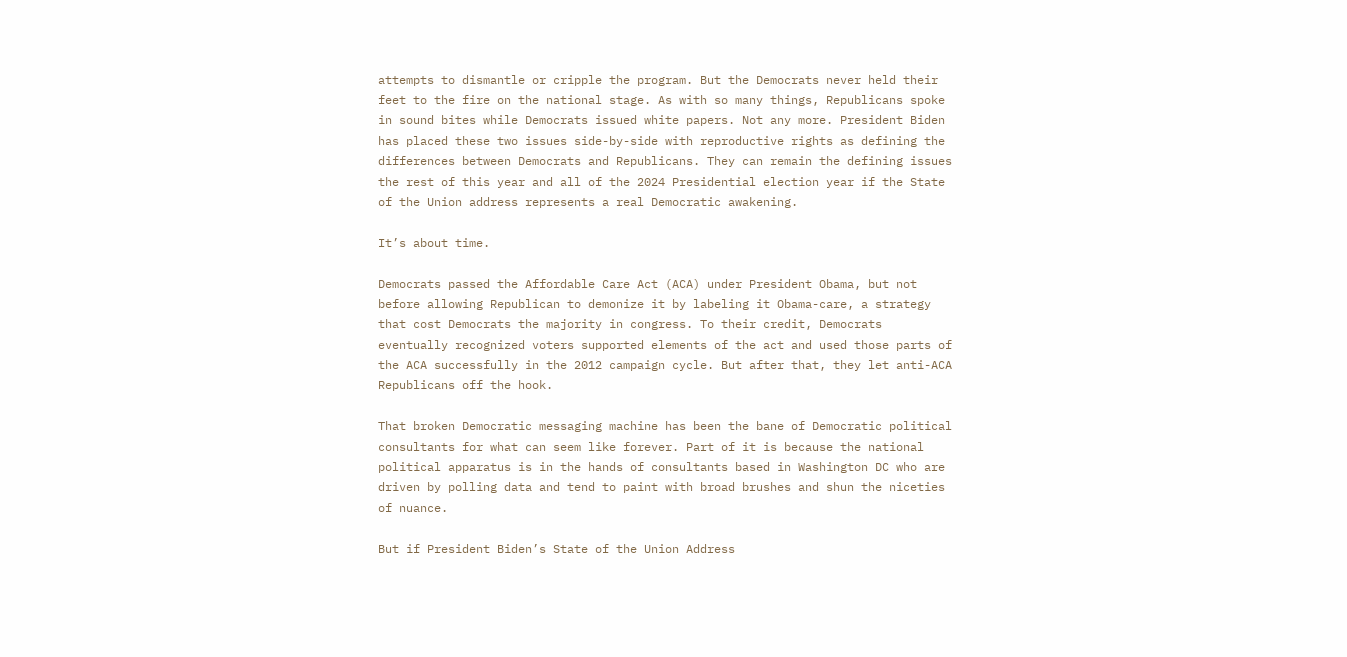attempts to dismantle or cripple the program. But the Democrats never held their feet to the fire on the national stage. As with so many things, Republicans spoke in sound bites while Democrats issued white papers. Not any more. President Biden has placed these two issues side-by-side with reproductive rights as defining the differences between Democrats and Republicans. They can remain the defining issues the rest of this year and all of the 2024 Presidential election year if the State of the Union address represents a real Democratic awakening.

It’s about time.

Democrats passed the Affordable Care Act (ACA) under President Obama, but not before allowing Republican to demonize it by labeling it Obama-care, a strategy that cost Democrats the majority in congress. To their credit, Democrats eventually recognized voters supported elements of the act and used those parts of the ACA successfully in the 2012 campaign cycle. But after that, they let anti-ACA Republicans off the hook.

That broken Democratic messaging machine has been the bane of Democratic political consultants for what can seem like forever. Part of it is because the national political apparatus is in the hands of consultants based in Washington DC who are driven by polling data and tend to paint with broad brushes and shun the niceties of nuance.

But if President Biden’s State of the Union Address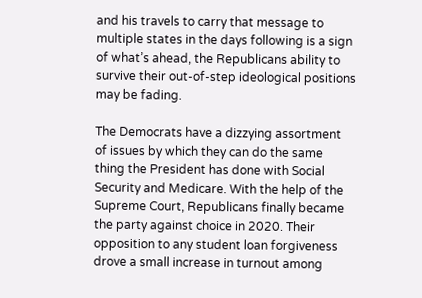and his travels to carry that message to multiple states in the days following is a sign of what’s ahead, the Republicans ability to survive their out-of-step ideological positions may be fading.

The Democrats have a dizzying assortment of issues by which they can do the same thing the President has done with Social Security and Medicare. With the help of the Supreme Court, Republicans finally became the party against choice in 2020. Their opposition to any student loan forgiveness drove a small increase in turnout among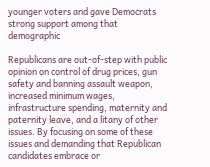younger voters and gave Democrats strong support among that demographic

Republicans are out-of-step with public opinion on control of drug prices, gun safety and banning assault weapon, increased minimum wages, infrastructure spending, maternity and paternity leave, and a litany of other issues. By focusing on some of these issues and demanding that Republican candidates embrace or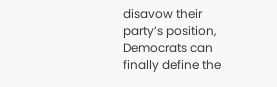disavow their party’s position, Democrats can finally define the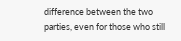difference between the two parties, even for those who still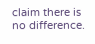claim there is no difference.